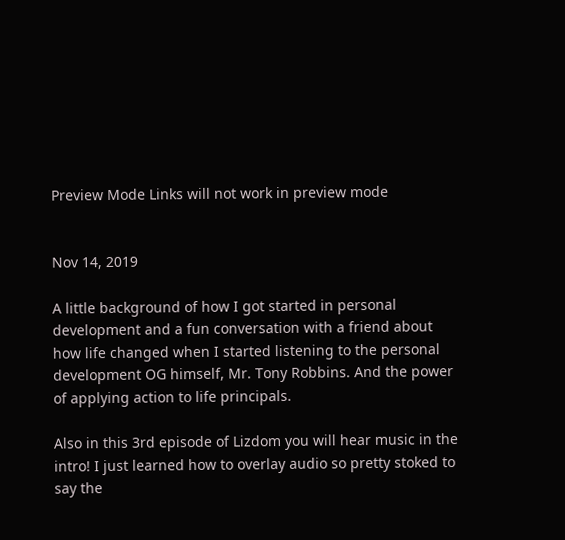Preview Mode Links will not work in preview mode


Nov 14, 2019

A little background of how I got started in personal development and a fun conversation with a friend about how life changed when I started listening to the personal development OG himself, Mr. Tony Robbins. And the power of applying action to life principals.

Also in this 3rd episode of Lizdom you will hear music in the intro! I just learned how to overlay audio so pretty stoked to say the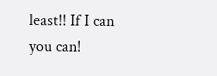least!! If I can you can!